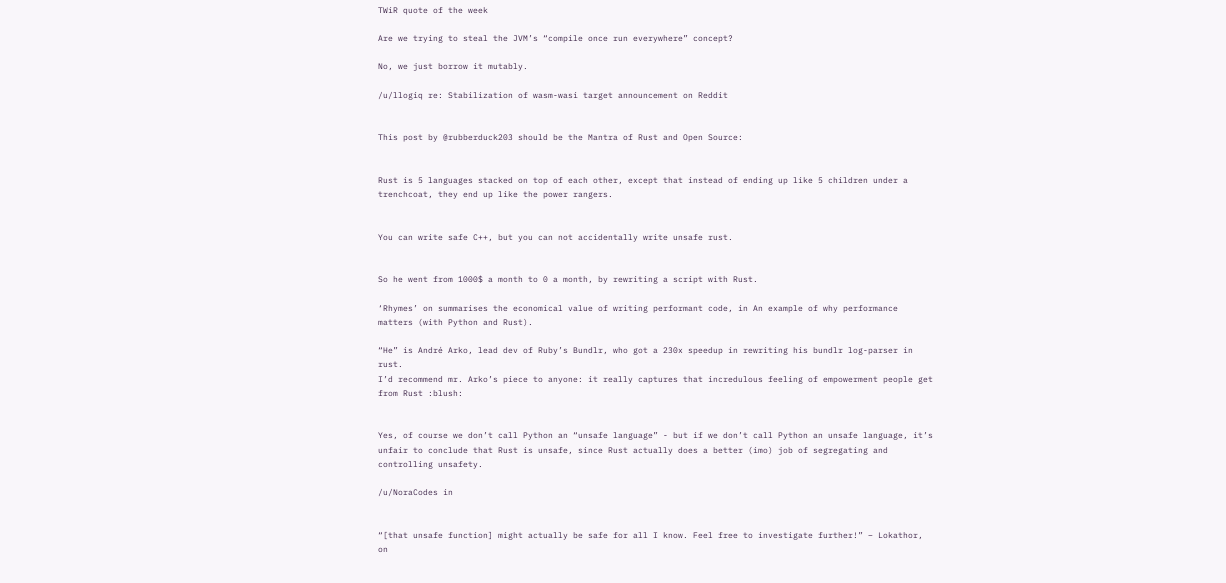TWiR quote of the week

Are we trying to steal the JVM’s “compile once run everywhere” concept?

No, we just borrow it mutably.

/u/llogiq re: Stabilization of wasm-wasi target announcement on Reddit


This post by @rubberduck203 should be the Mantra of Rust and Open Source:


Rust is 5 languages stacked on top of each other, except that instead of ending up like 5 children under a trenchcoat, they end up like the power rangers.


You can write safe C++, but you can not accidentally write unsafe rust.


So he went from 1000$ a month to 0 a month, by rewriting a script with Rust.

‘Rhymes’ on summarises the economical value of writing performant code, in An example of why performance matters (with Python and Rust).

“He” is André Arko, lead dev of Ruby’s Bundlr, who got a 230x speedup in rewriting his bundlr log-parser in rust.
I’d recommend mr. Arko’s piece to anyone: it really captures that incredulous feeling of empowerment people get from Rust :blush:


Yes, of course we don’t call Python an “unsafe language” - but if we don’t call Python an unsafe language, it’s unfair to conclude that Rust is unsafe, since Rust actually does a better (imo) job of segregating and controlling unsafety.

/u/NoraCodes in


“[that unsafe function] might actually be safe for all I know. Feel free to investigate further!” – Lokathor, on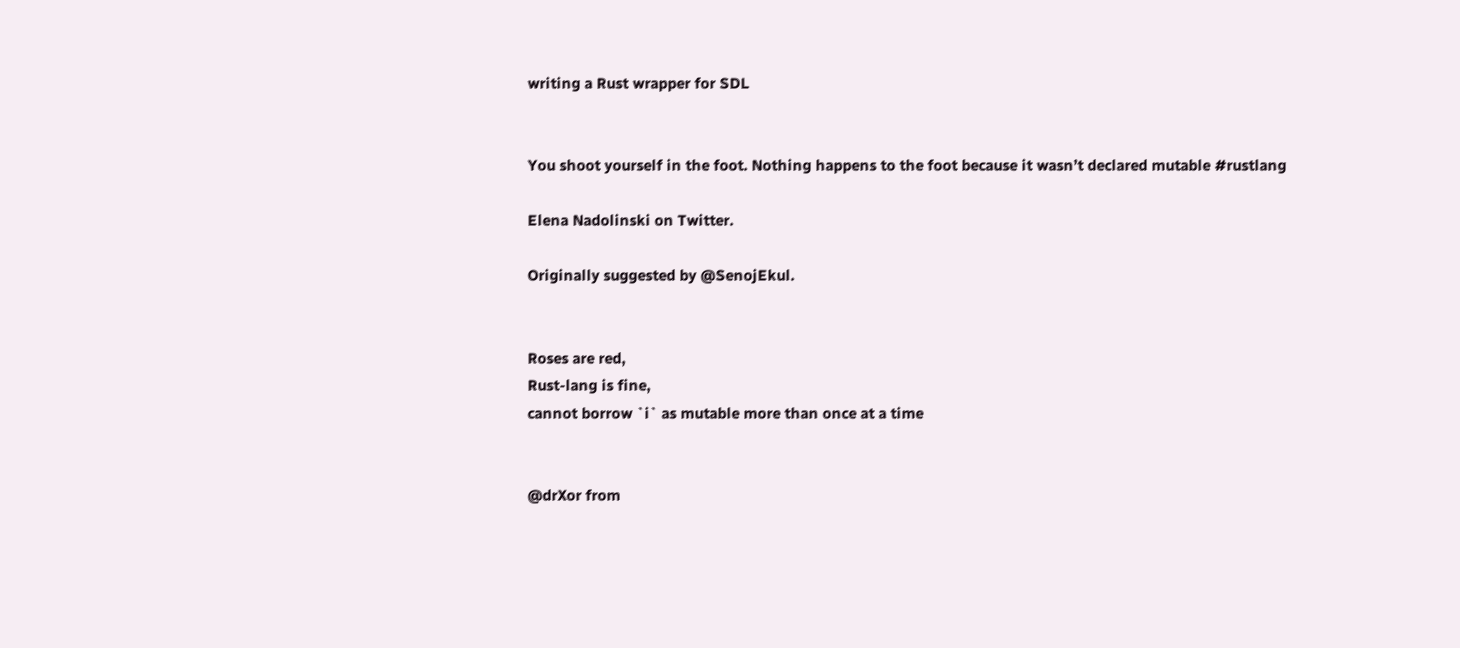writing a Rust wrapper for SDL


You shoot yourself in the foot. Nothing happens to the foot because it wasn’t declared mutable #rustlang

Elena Nadolinski on Twitter.

Originally suggested by @SenojEkul.


Roses are red,
Rust-lang is fine,
cannot borrow `i` as mutable more than once at a time


@drXor from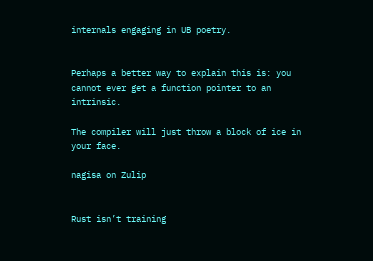internals engaging in UB poetry.


Perhaps a better way to explain this is: you cannot ever get a function pointer to an intrinsic.

The compiler will just throw a block of ice in your face.

nagisa on Zulip


Rust isn’t training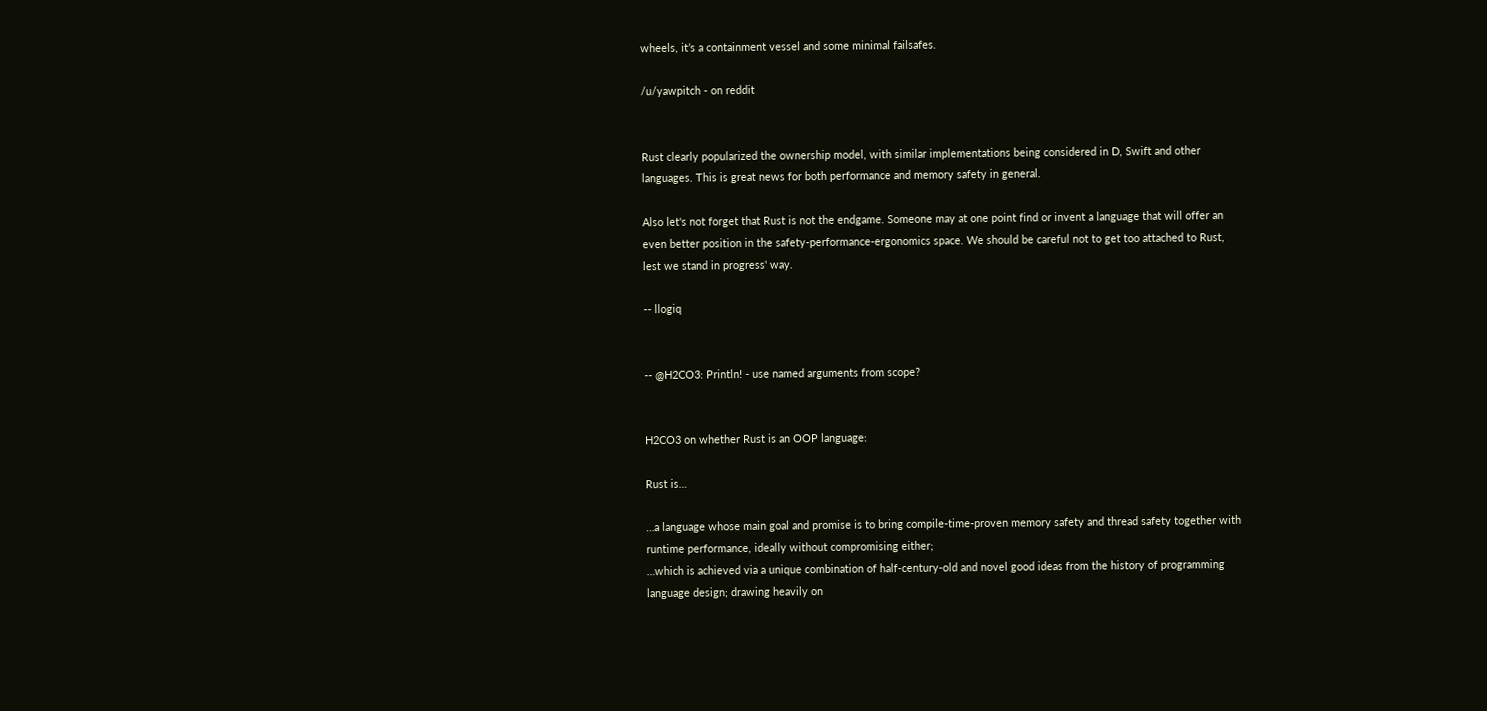wheels, it’s a containment vessel and some minimal failsafes.

/u/yawpitch - on reddit


Rust clearly popularized the ownership model, with similar implementations being considered in D, Swift and other languages. This is great news for both performance and memory safety in general.

Also let's not forget that Rust is not the endgame. Someone may at one point find or invent a language that will offer an even better position in the safety-performance-ergonomics space. We should be careful not to get too attached to Rust, lest we stand in progress' way.

-- llogiq


-- @H2CO3: Println! - use named arguments from scope?


H2CO3 on whether Rust is an OOP language:

Rust is…

…a language whose main goal and promise is to bring compile-time-proven memory safety and thread safety together with runtime performance, ideally without compromising either;
…which is achieved via a unique combination of half-century-old and novel good ideas from the history of programming language design; drawing heavily on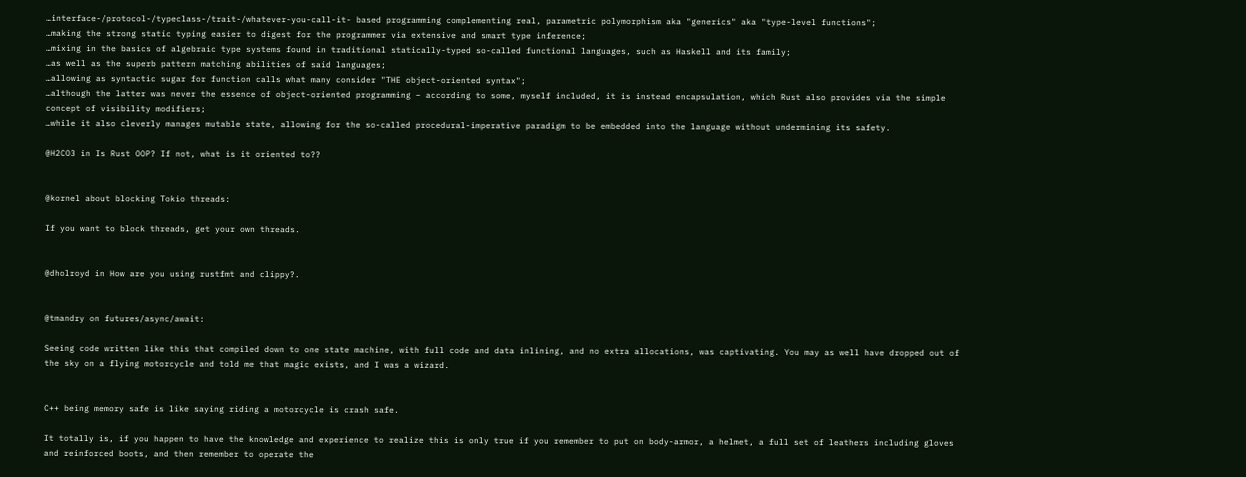…interface-/protocol-/typeclass-/trait-/whatever-you-call-it- based programming complementing real, parametric polymorphism aka "generics" aka "type-level functions";
…making the strong static typing easier to digest for the programmer via extensive and smart type inference;
…mixing in the basics of algebraic type systems found in traditional statically-typed so-called functional languages, such as Haskell and its family;
…as well as the superb pattern matching abilities of said languages;
…allowing as syntactic sugar for function calls what many consider "THE object-oriented syntax";
…although the latter was never the essence of object-oriented programming – according to some, myself included, it is instead encapsulation, which Rust also provides via the simple concept of visibility modifiers;
…while it also cleverly manages mutable state, allowing for the so-called procedural-imperative paradigm to be embedded into the language without undermining its safety.

@H2CO3 in Is Rust OOP? If not, what is it oriented to??


@kornel about blocking Tokio threads:

If you want to block threads, get your own threads.


@dholroyd in How are you using rustfmt and clippy?.


@tmandry on futures/async/await:

Seeing code written like this that compiled down to one state machine, with full code and data inlining, and no extra allocations, was captivating. You may as well have dropped out of the sky on a flying motorcycle and told me that magic exists, and I was a wizard.


C++ being memory safe is like saying riding a motorcycle is crash safe.

It totally is, if you happen to have the knowledge and experience to realize this is only true if you remember to put on body-armor, a helmet, a full set of leathers including gloves and reinforced boots, and then remember to operate the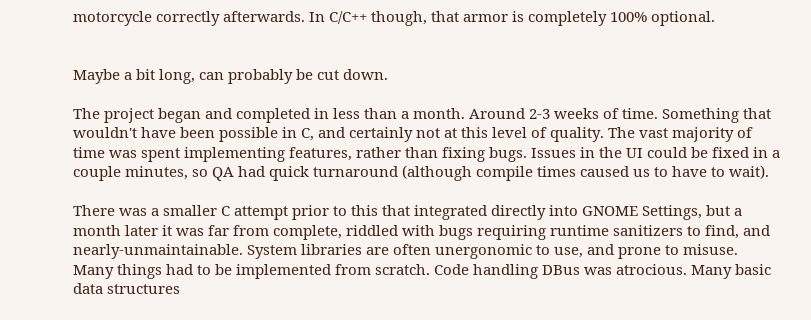motorcycle correctly afterwards. In C/C++ though, that armor is completely 100% optional.


Maybe a bit long, can probably be cut down.

The project began and completed in less than a month. Around 2-3 weeks of time. Something that wouldn't have been possible in C, and certainly not at this level of quality. The vast majority of time was spent implementing features, rather than fixing bugs. Issues in the UI could be fixed in a couple minutes, so QA had quick turnaround (although compile times caused us to have to wait).

There was a smaller C attempt prior to this that integrated directly into GNOME Settings, but a month later it was far from complete, riddled with bugs requiring runtime sanitizers to find, and nearly-unmaintainable. System libraries are often unergonomic to use, and prone to misuse. Many things had to be implemented from scratch. Code handling DBus was atrocious. Many basic data structures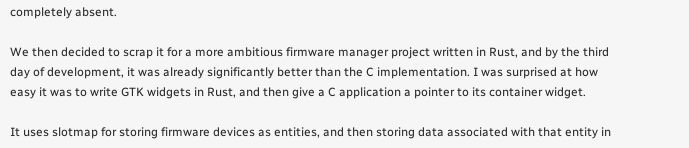completely absent.

We then decided to scrap it for a more ambitious firmware manager project written in Rust, and by the third day of development, it was already significantly better than the C implementation. I was surprised at how easy it was to write GTK widgets in Rust, and then give a C application a pointer to its container widget.

It uses slotmap for storing firmware devices as entities, and then storing data associated with that entity in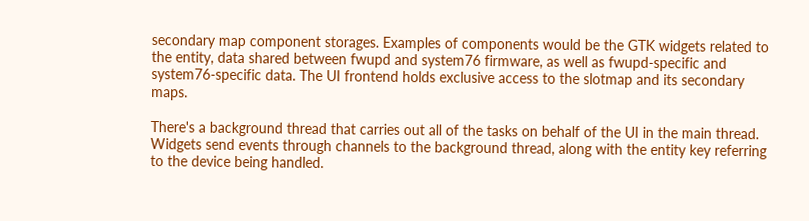secondary map component storages. Examples of components would be the GTK widgets related to the entity, data shared between fwupd and system76 firmware, as well as fwupd-specific and system76-specific data. The UI frontend holds exclusive access to the slotmap and its secondary maps.

There's a background thread that carries out all of the tasks on behalf of the UI in the main thread. Widgets send events through channels to the background thread, along with the entity key referring to the device being handled.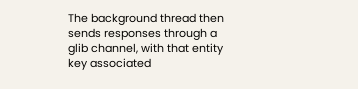The background thread then sends responses through a glib channel, with that entity key associated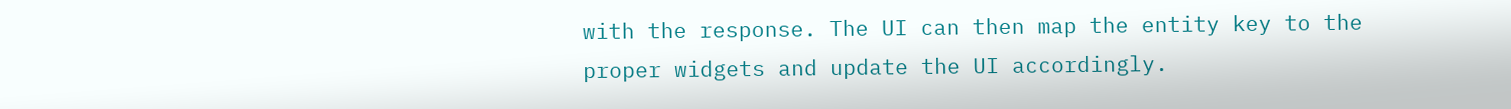with the response. The UI can then map the entity key to the proper widgets and update the UI accordingly.